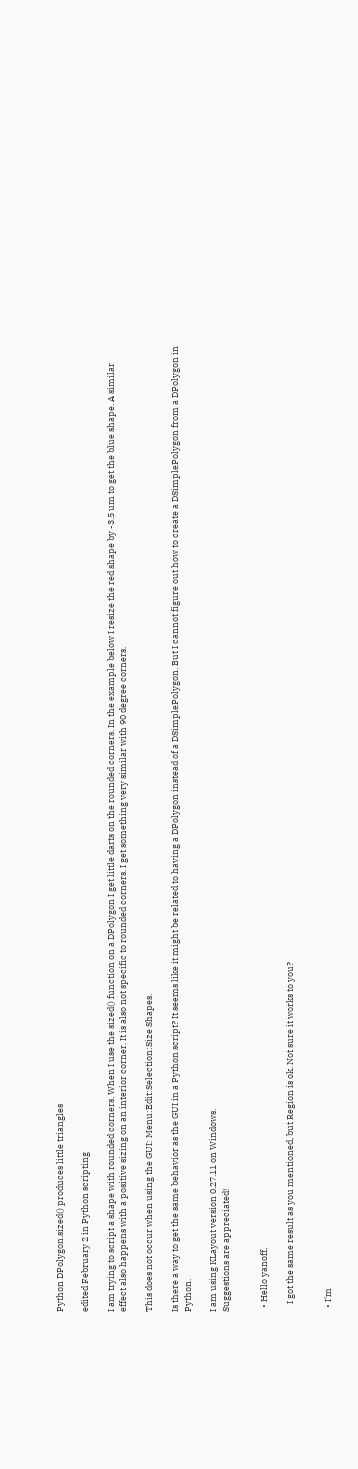Python DPolygon.sized() produces little triangles

edited February 2 in Python scripting

I am trying to script a shape with rounded corners. When I use the sized() function on a DPolygon I get little darts on the rounded corners. In the example below I resize the red shape by -3.5 um to get the blue shape. A similar effect also happens with a positive sizing on an interior corner. It is also not specific to rounded corners. I get something very similar with 90 degree corners.

This does not occur when using the GUI: Menu:Edit:Selection:Size Shapes.

Is there a way to get the same behavior as the GUI in a Python script? It seems like it might be related to having a DPolygon instead of a DSimplePolygon. But I cannot figure out how to create a DSimplePolygon from a DPolygon in Python.

I am using KLayout version 0.27.11 on Windows.
Suggestions are appreciated!


  • Hello yanoff,

    I got the same result as you mentioned, but Region is ok. Not sure it works to you?


  • I'm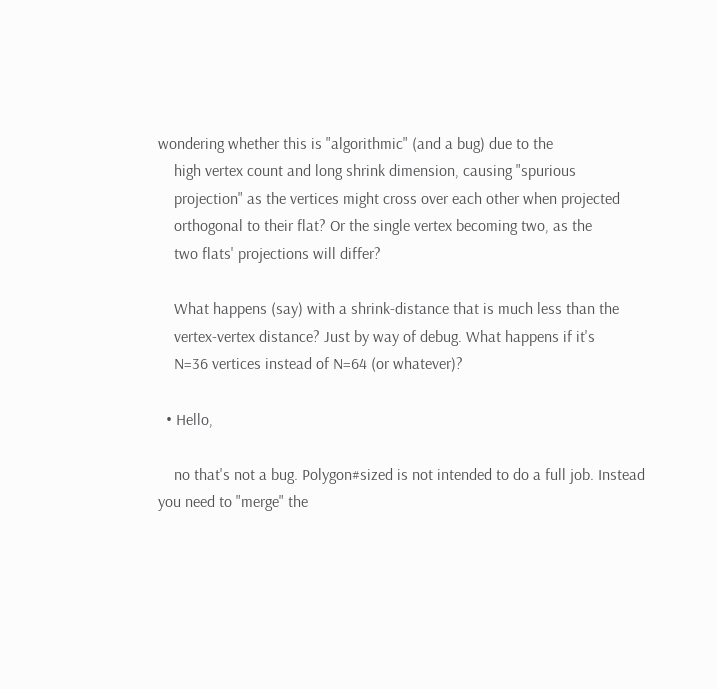wondering whether this is "algorithmic" (and a bug) due to the
    high vertex count and long shrink dimension, causing "spurious
    projection" as the vertices might cross over each other when projected
    orthogonal to their flat? Or the single vertex becoming two, as the
    two flats' projections will differ?

    What happens (say) with a shrink-distance that is much less than the
    vertex-vertex distance? Just by way of debug. What happens if it's
    N=36 vertices instead of N=64 (or whatever)?

  • Hello,

    no that's not a bug. Polygon#sized is not intended to do a full job. Instead you need to "merge" the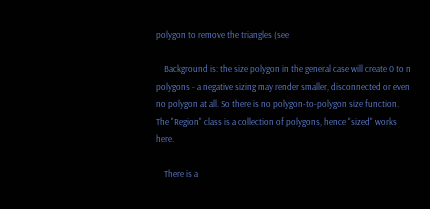polygon to remove the triangles (see

    Background is: the size polygon in the general case will create 0 to n polygons - a negative sizing may render smaller, disconnected or even no polygon at all. So there is no polygon-to-polygon size function. The "Region" class is a collection of polygons, hence "sized" works here.

    There is a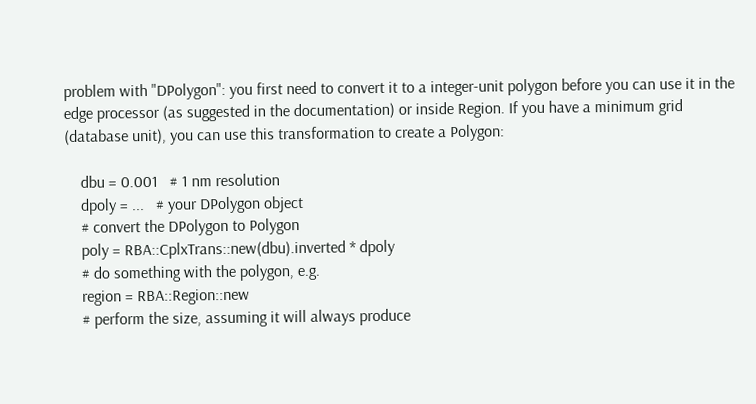problem with "DPolygon": you first need to convert it to a integer-unit polygon before you can use it in the edge processor (as suggested in the documentation) or inside Region. If you have a minimum grid (database unit), you can use this transformation to create a Polygon:

    dbu = 0.001   # 1 nm resolution
    dpoly = ...   # your DPolygon object
    # convert the DPolygon to Polygon
    poly = RBA::CplxTrans::new(dbu).inverted * dpoly
    # do something with the polygon, e.g.
    region = RBA::Region::new
    # perform the size, assuming it will always produce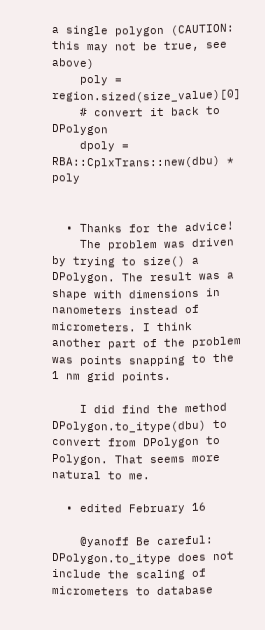a single polygon (CAUTION: this may not be true, see above)
    poly = region.sized(size_value)[0]
    # convert it back to DPolygon
    dpoly = RBA::CplxTrans::new(dbu) * poly


  • Thanks for the advice!
    The problem was driven by trying to size() a DPolygon. The result was a shape with dimensions in nanometers instead of micrometers. I think another part of the problem was points snapping to the 1 nm grid points.

    I did find the method DPolygon.to_itype(dbu) to convert from DPolygon to Polygon. That seems more natural to me.

  • edited February 16

    @yanoff Be careful: DPolygon.to_itype does not include the scaling of micrometers to database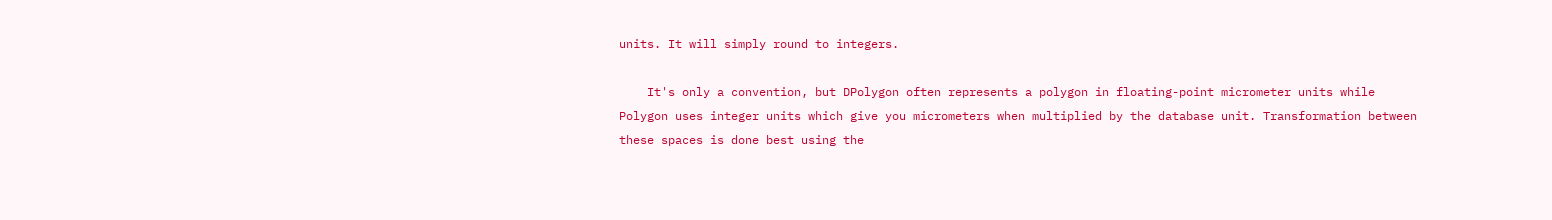units. It will simply round to integers.

    It's only a convention, but DPolygon often represents a polygon in floating-point micrometer units while Polygon uses integer units which give you micrometers when multiplied by the database unit. Transformation between these spaces is done best using the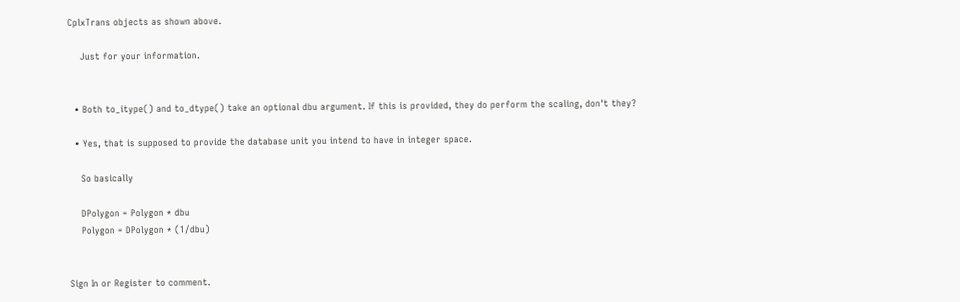CplxTrans objects as shown above.

    Just for your information.


  • Both to_itype() and to_dtype() take an optional dbu argument. If this is provided, they do perform the scaling, don't they?

  • Yes, that is supposed to provide the database unit you intend to have in integer space.

    So basically

    DPolygon = Polygon * dbu
    Polygon = DPolygon * (1/dbu)


Sign In or Register to comment.